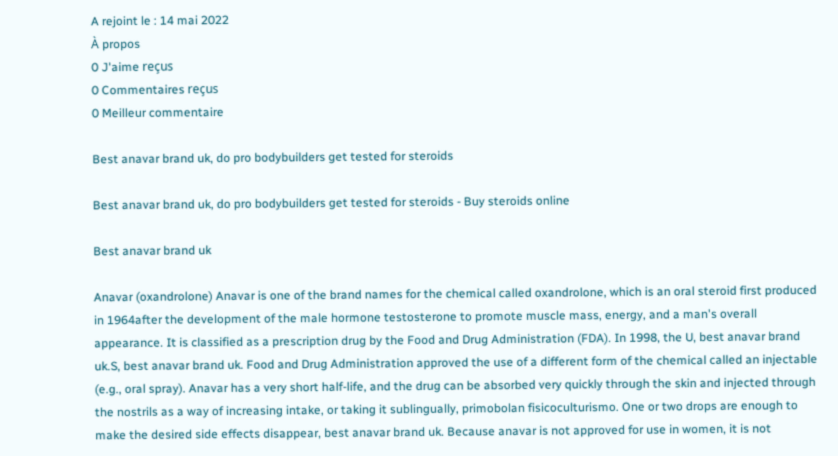A rejoint le : 14 mai 2022
À propos
0 J'aime reçus
0 Commentaires reçus
0 Meilleur commentaire

Best anavar brand uk, do pro bodybuilders get tested for steroids

Best anavar brand uk, do pro bodybuilders get tested for steroids - Buy steroids online

Best anavar brand uk

Anavar (oxandrolone) Anavar is one of the brand names for the chemical called oxandrolone, which is an oral steroid first produced in 1964after the development of the male hormone testosterone to promote muscle mass, energy, and a man's overall appearance. It is classified as a prescription drug by the Food and Drug Administration (FDA). In 1998, the U, best anavar brand uk.S, best anavar brand uk. Food and Drug Administration approved the use of a different form of the chemical called an injectable (e.g., oral spray). Anavar has a very short half-life, and the drug can be absorbed very quickly through the skin and injected through the nostrils as a way of increasing intake, or taking it sublingually, primobolan fisicoculturismo. One or two drops are enough to make the desired side effects disappear, best anavar brand uk. Because anavar is not approved for use in women, it is not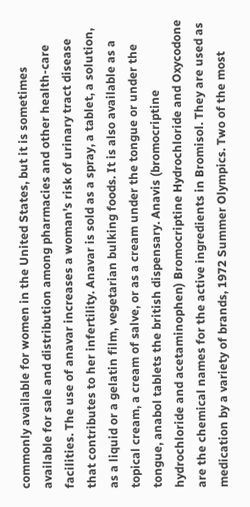commonly available for women in the United States, but it is sometimes available for sale and distribution among pharmacies and other health-care facilities. The use of anavar increases a woman's risk of urinary tract disease that contributes to her infertility. Anavar is sold as a spray, a tablet, a solution, as a liquid or a gelatin film, vegetarian bulking foods. It is also available as a topical cream, a cream of salve, or as a cream under the tongue or under the tongue, anabol tablets the british dispensary. Anavis (bromocriptine hydrochloride and acetaminophen) Bromocriptine Hydrochloride and Oxycodone are the chemical names for the active ingredients in Bromisol. They are used as medication by a variety of brands, 1972 Summer Olympics. Two of the most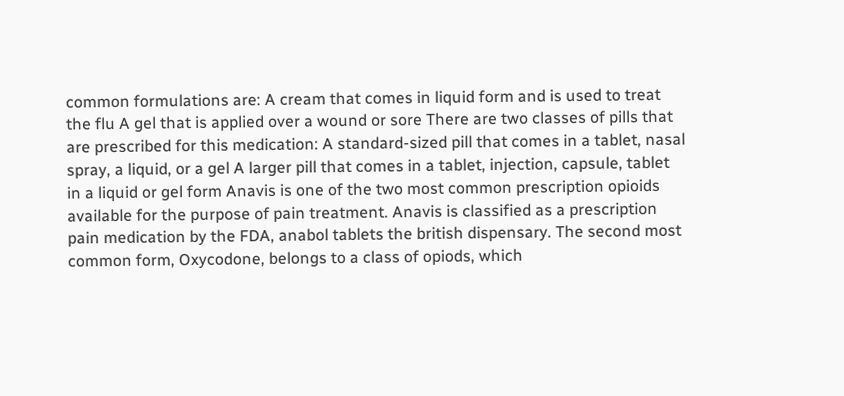common formulations are: A cream that comes in liquid form and is used to treat the flu A gel that is applied over a wound or sore There are two classes of pills that are prescribed for this medication: A standard-sized pill that comes in a tablet, nasal spray, a liquid, or a gel A larger pill that comes in a tablet, injection, capsule, tablet in a liquid or gel form Anavis is one of the two most common prescription opioids available for the purpose of pain treatment. Anavis is classified as a prescription pain medication by the FDA, anabol tablets the british dispensary. The second most common form, Oxycodone, belongs to a class of opiods, which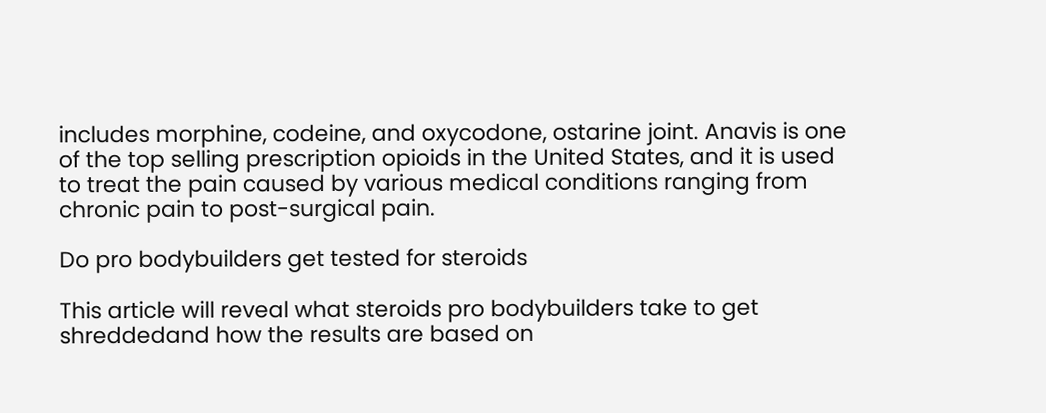includes morphine, codeine, and oxycodone, ostarine joint. Anavis is one of the top selling prescription opioids in the United States, and it is used to treat the pain caused by various medical conditions ranging from chronic pain to post-surgical pain.

Do pro bodybuilders get tested for steroids

This article will reveal what steroids pro bodybuilders take to get shreddedand how the results are based on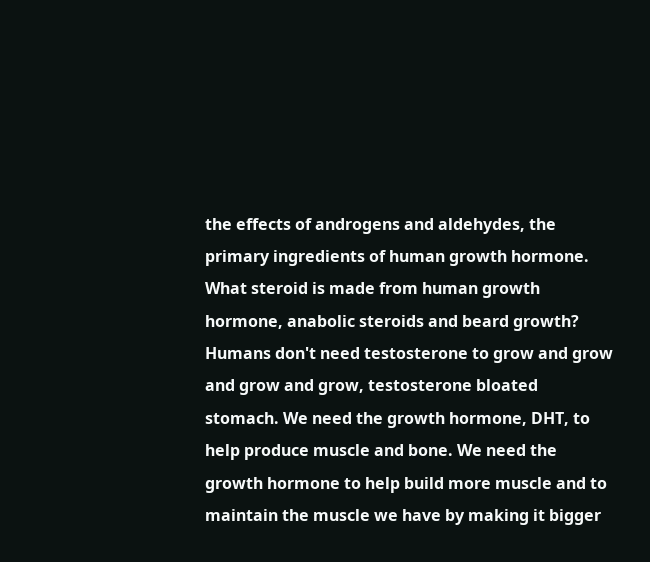the effects of androgens and aldehydes, the primary ingredients of human growth hormone. What steroid is made from human growth hormone, anabolic steroids and beard growth? Humans don't need testosterone to grow and grow and grow and grow, testosterone bloated stomach. We need the growth hormone, DHT, to help produce muscle and bone. We need the growth hormone to help build more muscle and to maintain the muscle we have by making it bigger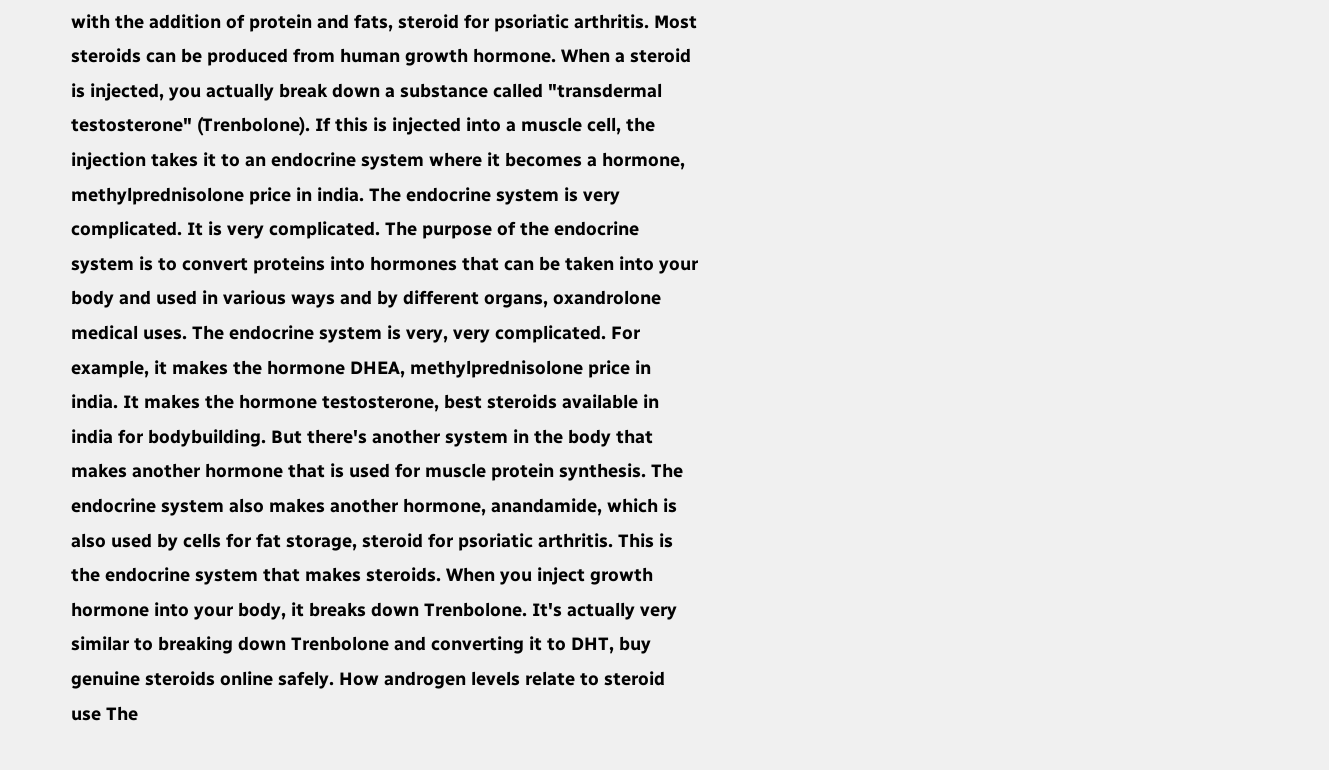with the addition of protein and fats, steroid for psoriatic arthritis. Most steroids can be produced from human growth hormone. When a steroid is injected, you actually break down a substance called "transdermal testosterone" (Trenbolone). If this is injected into a muscle cell, the injection takes it to an endocrine system where it becomes a hormone, methylprednisolone price in india. The endocrine system is very complicated. It is very complicated. The purpose of the endocrine system is to convert proteins into hormones that can be taken into your body and used in various ways and by different organs, oxandrolone medical uses. The endocrine system is very, very complicated. For example, it makes the hormone DHEA, methylprednisolone price in india. It makes the hormone testosterone, best steroids available in india for bodybuilding. But there's another system in the body that makes another hormone that is used for muscle protein synthesis. The endocrine system also makes another hormone, anandamide, which is also used by cells for fat storage, steroid for psoriatic arthritis. This is the endocrine system that makes steroids. When you inject growth hormone into your body, it breaks down Trenbolone. It's actually very similar to breaking down Trenbolone and converting it to DHT, buy genuine steroids online safely. How androgen levels relate to steroid use The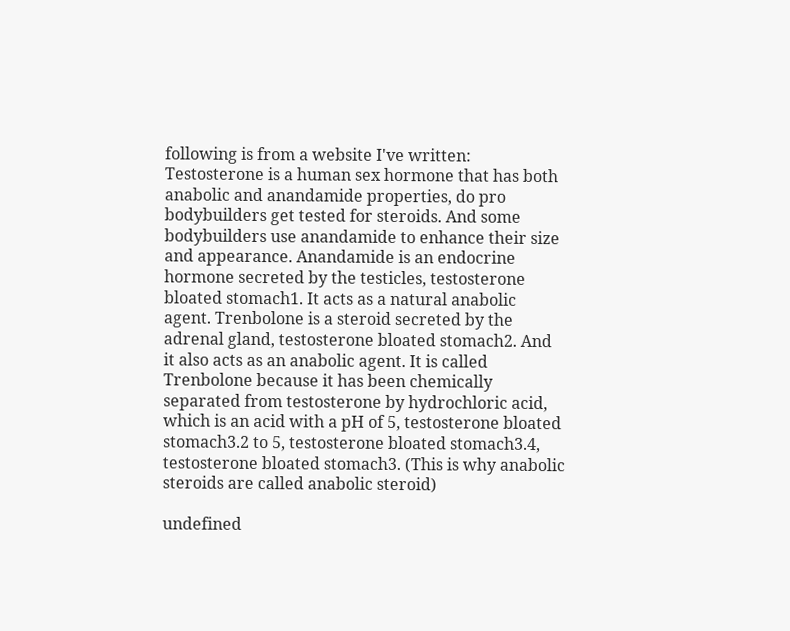following is from a website I've written: Testosterone is a human sex hormone that has both anabolic and anandamide properties, do pro bodybuilders get tested for steroids. And some bodybuilders use anandamide to enhance their size and appearance. Anandamide is an endocrine hormone secreted by the testicles, testosterone bloated stomach1. It acts as a natural anabolic agent. Trenbolone is a steroid secreted by the adrenal gland, testosterone bloated stomach2. And it also acts as an anabolic agent. It is called Trenbolone because it has been chemically separated from testosterone by hydrochloric acid, which is an acid with a pH of 5, testosterone bloated stomach3.2 to 5, testosterone bloated stomach3.4, testosterone bloated stomach3. (This is why anabolic steroids are called anabolic steroid)

undefined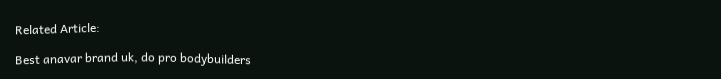Related Article:

Best anavar brand uk, do pro bodybuilders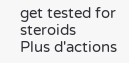get tested for steroids
Plus d'actions